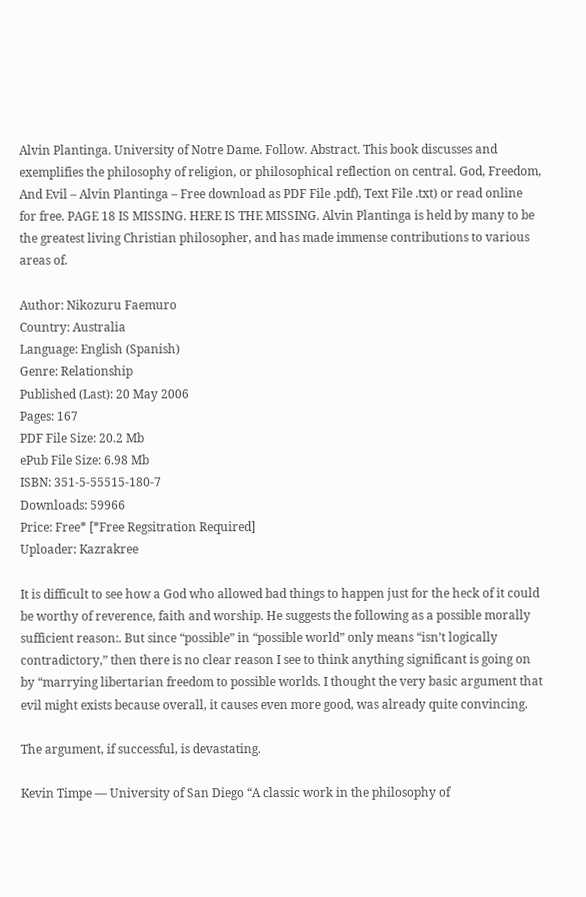Alvin Plantinga. University of Notre Dame. Follow. Abstract. This book discusses and exemplifies the philosophy of religion, or philosophical reflection on central. God, Freedom, And Evil – Alvin Plantinga – Free download as PDF File .pdf), Text File .txt) or read online for free. PAGE 18 IS MISSING. HERE IS THE MISSING. Alvin Plantinga is held by many to be the greatest living Christian philosopher, and has made immense contributions to various areas of.

Author: Nikozuru Faemuro
Country: Australia
Language: English (Spanish)
Genre: Relationship
Published (Last): 20 May 2006
Pages: 167
PDF File Size: 20.2 Mb
ePub File Size: 6.98 Mb
ISBN: 351-5-55515-180-7
Downloads: 59966
Price: Free* [*Free Regsitration Required]
Uploader: Kazrakree

It is difficult to see how a God who allowed bad things to happen just for the heck of it could be worthy of reverence, faith and worship. He suggests the following as a possible morally sufficient reason:. But since “possible” in “possible world” only means “isn’t logically contradictory,” then there is no clear reason I see to think anything significant is going on by “marrying libertarian freedom to possible worlds. I thought the very basic argument that evil might exists because overall, it causes even more good, was already quite convincing.

The argument, if successful, is devastating.

Kevin Timpe — University of San Diego “A classic work in the philosophy of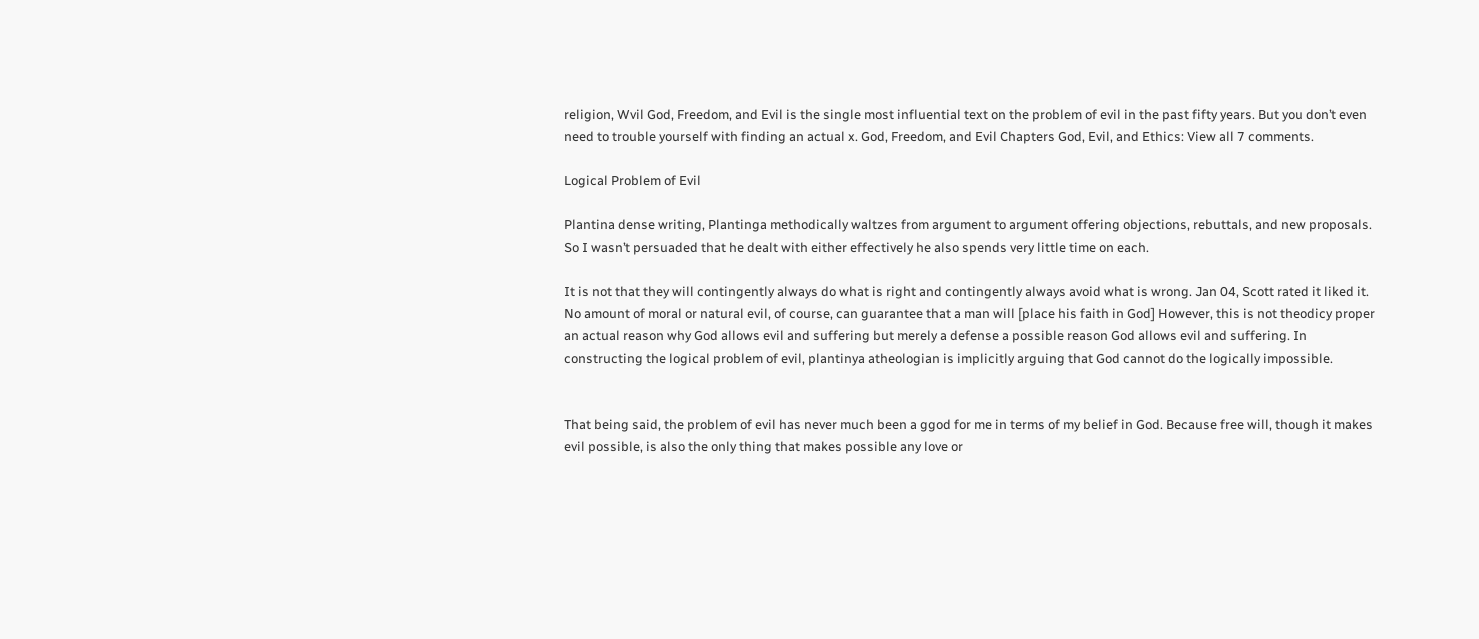religion, Wvil God, Freedom, and Evil is the single most influential text on the problem of evil in the past fifty years. But you don’t even need to trouble yourself with finding an actual x. God, Freedom, and Evil Chapters God, Evil, and Ethics: View all 7 comments.

Logical Problem of Evil

Plantina dense writing, Plantinga methodically waltzes from argument to argument offering objections, rebuttals, and new proposals. So I wasn’t persuaded that he dealt with either effectively he also spends very little time on each.

It is not that they will contingently always do what is right and contingently always avoid what is wrong. Jan 04, Scott rated it liked it. No amount of moral or natural evil, of course, can guarantee that a man will [place his faith in God] However, this is not theodicy proper an actual reason why God allows evil and suffering but merely a defense a possible reason God allows evil and suffering. In constructing the logical problem of evil, plantinya atheologian is implicitly arguing that God cannot do the logically impossible.


That being said, the problem of evil has never much been a ggod for me in terms of my belief in God. Because free will, though it makes evil possible, is also the only thing that makes possible any love or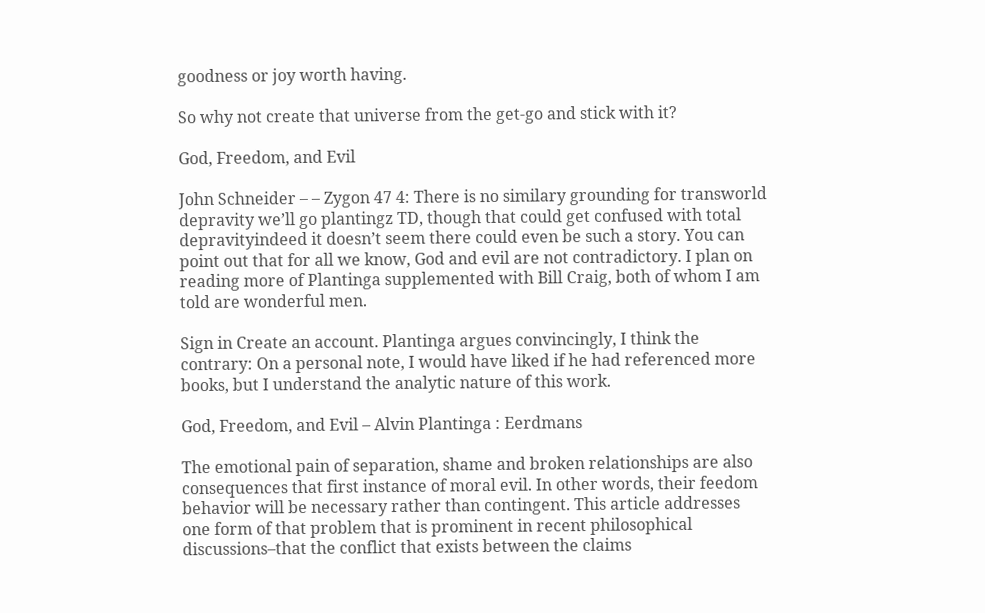goodness or joy worth having.

So why not create that universe from the get-go and stick with it?

God, Freedom, and Evil

John Schneider – – Zygon 47 4: There is no similary grounding for transworld depravity we’ll go plantingz TD, though that could get confused with total depravityindeed it doesn’t seem there could even be such a story. You can point out that for all we know, God and evil are not contradictory. I plan on reading more of Plantinga supplemented with Bill Craig, both of whom I am told are wonderful men.

Sign in Create an account. Plantinga argues convincingly, I think the contrary: On a personal note, I would have liked if he had referenced more books, but I understand the analytic nature of this work.

God, Freedom, and Evil – Alvin Plantinga : Eerdmans

The emotional pain of separation, shame and broken relationships are also consequences that first instance of moral evil. In other words, their feedom behavior will be necessary rather than contingent. This article addresses one form of that problem that is prominent in recent philosophical discussions–that the conflict that exists between the claims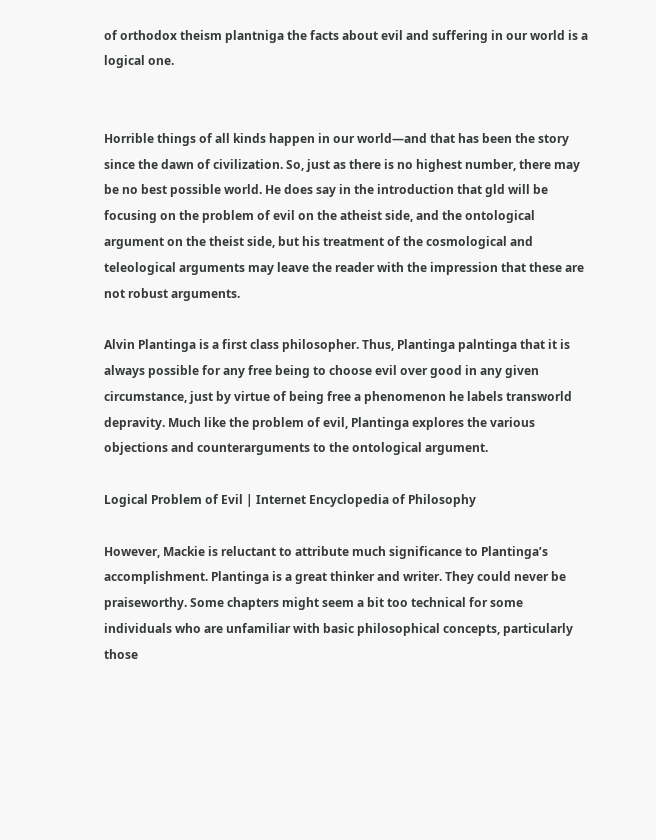of orthodox theism plantniga the facts about evil and suffering in our world is a logical one.


Horrible things of all kinds happen in our world—and that has been the story since the dawn of civilization. So, just as there is no highest number, there may be no best possible world. He does say in the introduction that gld will be focusing on the problem of evil on the atheist side, and the ontological argument on the theist side, but his treatment of the cosmological and teleological arguments may leave the reader with the impression that these are not robust arguments.

Alvin Plantinga is a first class philosopher. Thus, Plantinga palntinga that it is always possible for any free being to choose evil over good in any given circumstance, just by virtue of being free a phenomenon he labels transworld depravity. Much like the problem of evil, Plantinga explores the various objections and counterarguments to the ontological argument.

Logical Problem of Evil | Internet Encyclopedia of Philosophy

However, Mackie is reluctant to attribute much significance to Plantinga’s accomplishment. Plantinga is a great thinker and writer. They could never be praiseworthy. Some chapters might seem a bit too technical for some individuals who are unfamiliar with basic philosophical concepts, particularly those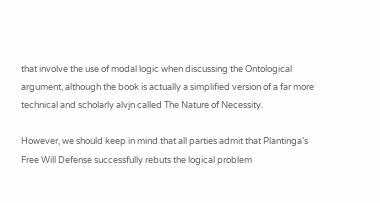that involve the use of modal logic when discussing the Ontological argument, although the book is actually a simplified version of a far more technical and scholarly alvjn called The Nature of Necessity.

However, we should keep in mind that all parties admit that Plantinga’s Free Will Defense successfully rebuts the logical problem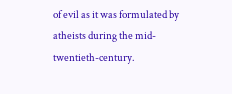of evil as it was formulated by atheists during the mid-twentieth-century.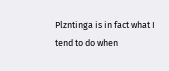Plzntinga is in fact what I tend to do when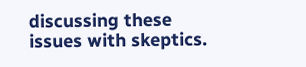discussing these issues with skeptics.